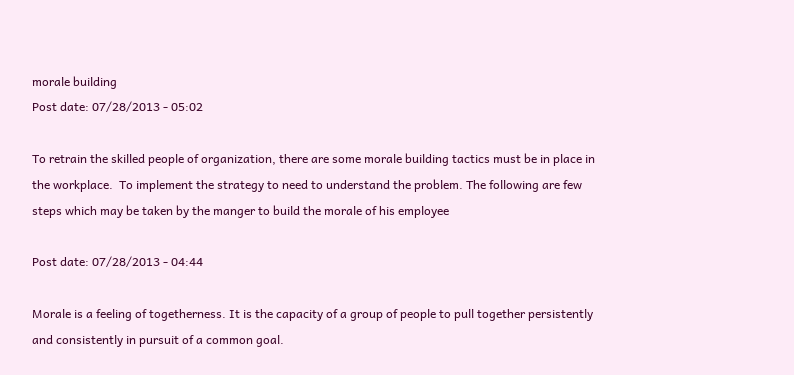morale building
Post date: 07/28/2013 - 05:02

To retrain the skilled people of organization, there are some morale building tactics must be in place in the workplace.  To implement the strategy to need to understand the problem. The following are few steps which may be taken by the manger to build the morale of his employee

Post date: 07/28/2013 - 04:44

Morale is a feeling of togetherness. It is the capacity of a group of people to pull together persistently and consistently in pursuit of a common goal.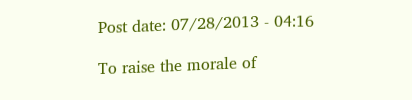Post date: 07/28/2013 - 04:16

To raise the morale of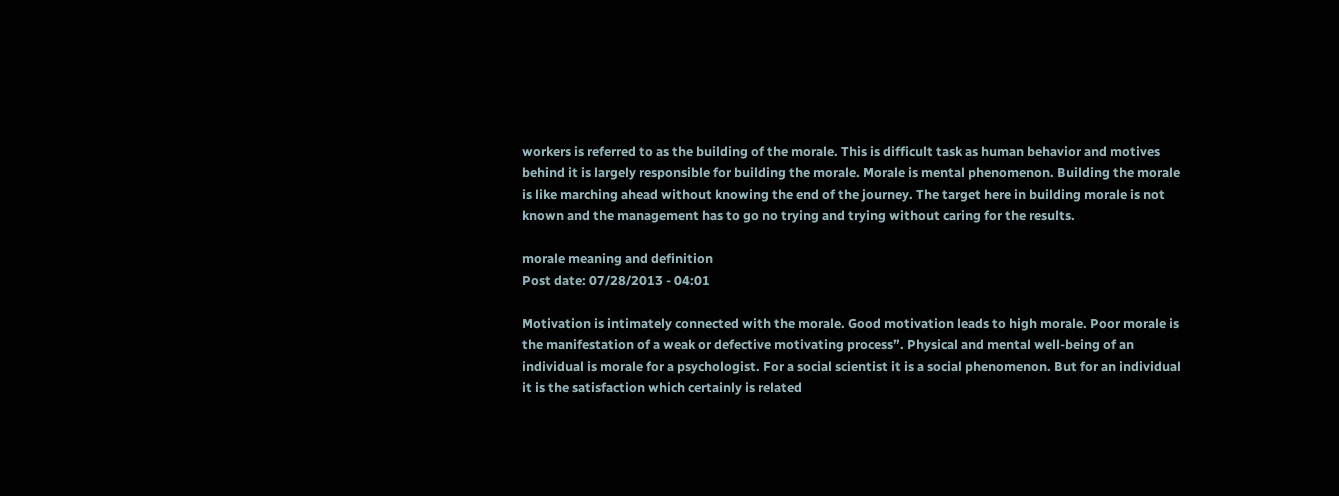workers is referred to as the building of the morale. This is difficult task as human behavior and motives behind it is largely responsible for building the morale. Morale is mental phenomenon. Building the morale is like marching ahead without knowing the end of the journey. The target here in building morale is not known and the management has to go no trying and trying without caring for the results.

morale meaning and definition
Post date: 07/28/2013 - 04:01

Motivation is intimately connected with the morale. Good motivation leads to high morale. Poor morale is the manifestation of a weak or defective motivating process”. Physical and mental well-being of an individual is morale for a psychologist. For a social scientist it is a social phenomenon. But for an individual it is the satisfaction which certainly is related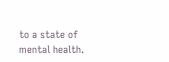to a state of mental health.